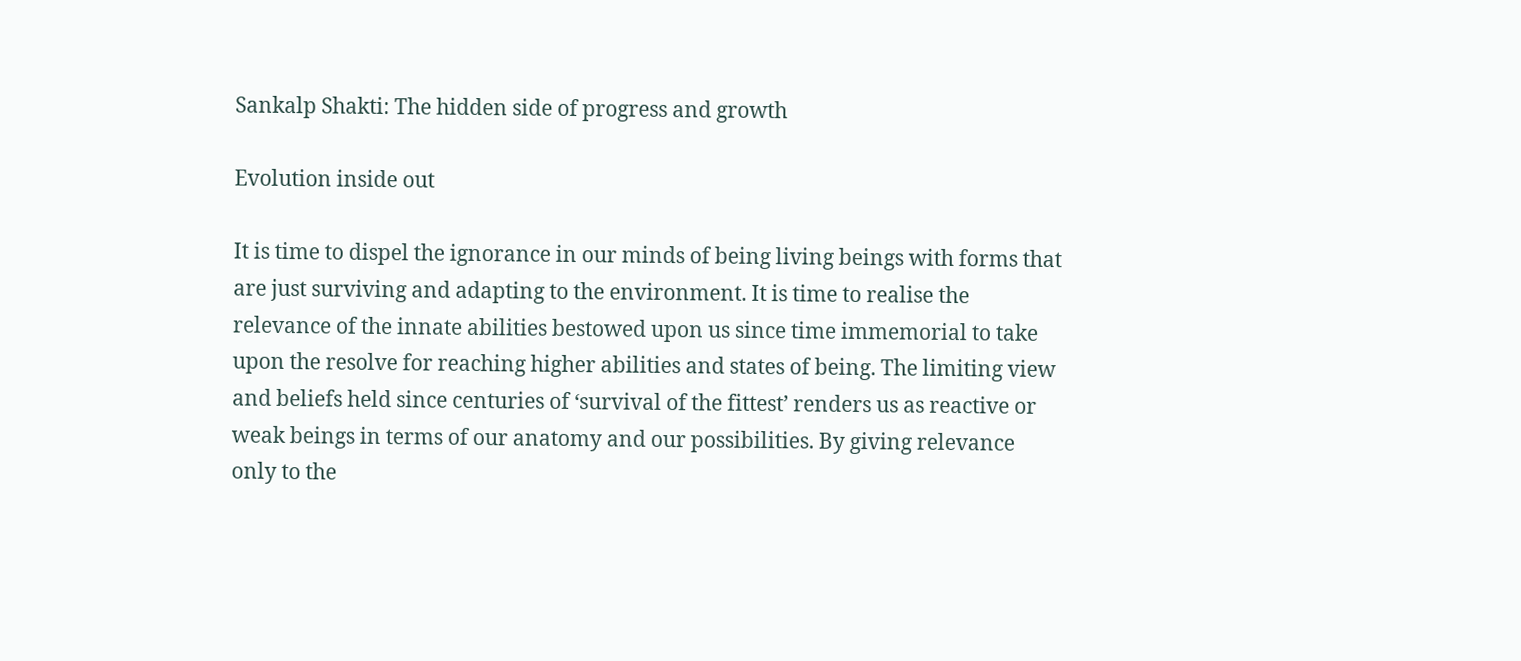Sankalp Shakti: The hidden side of progress and growth

Evolution inside out

It is time to dispel the ignorance in our minds of being living beings with forms that are just surviving and adapting to the environment. It is time to realise the relevance of the innate abilities bestowed upon us since time immemorial to take upon the resolve for reaching higher abilities and states of being. The limiting view and beliefs held since centuries of ‘survival of the fittest’ renders us as reactive or weak beings in terms of our anatomy and our possibilities. By giving relevance only to the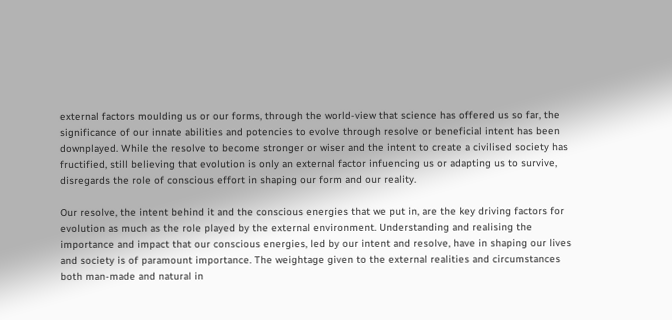external factors moulding us or our forms, through the world-view that science has offered us so far, the significance of our innate abilities and potencies to evolve through resolve or beneficial intent has been downplayed. While the resolve to become stronger or wiser and the intent to create a civilised society has fructified, still believing that evolution is only an external factor infuencing us or adapting us to survive, disregards the role of conscious effort in shaping our form and our reality.

Our resolve, the intent behind it and the conscious energies that we put in, are the key driving factors for evolution as much as the role played by the external environment. Understanding and realising the importance and impact that our conscious energies, led by our intent and resolve, have in shaping our lives and society is of paramount importance. The weightage given to the external realities and circumstances both man-made and natural in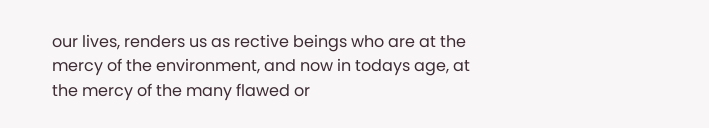our lives, renders us as rective beings who are at the mercy of the environment, and now in todays age, at the mercy of the many flawed or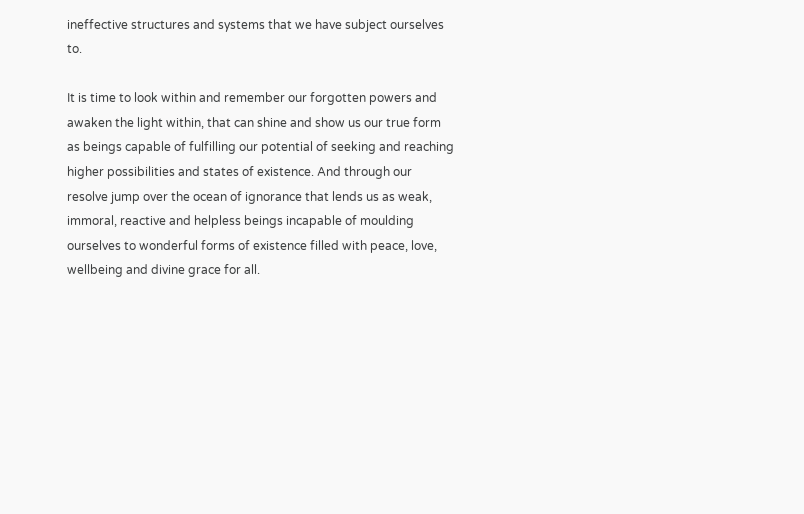ineffective structures and systems that we have subject ourselves to.

It is time to look within and remember our forgotten powers and awaken the light within, that can shine and show us our true form as beings capable of fulfilling our potential of seeking and reaching higher possibilities and states of existence. And through our resolve jump over the ocean of ignorance that lends us as weak, immoral, reactive and helpless beings incapable of moulding ourselves to wonderful forms of existence filled with peace, love, wellbeing and divine grace for all.